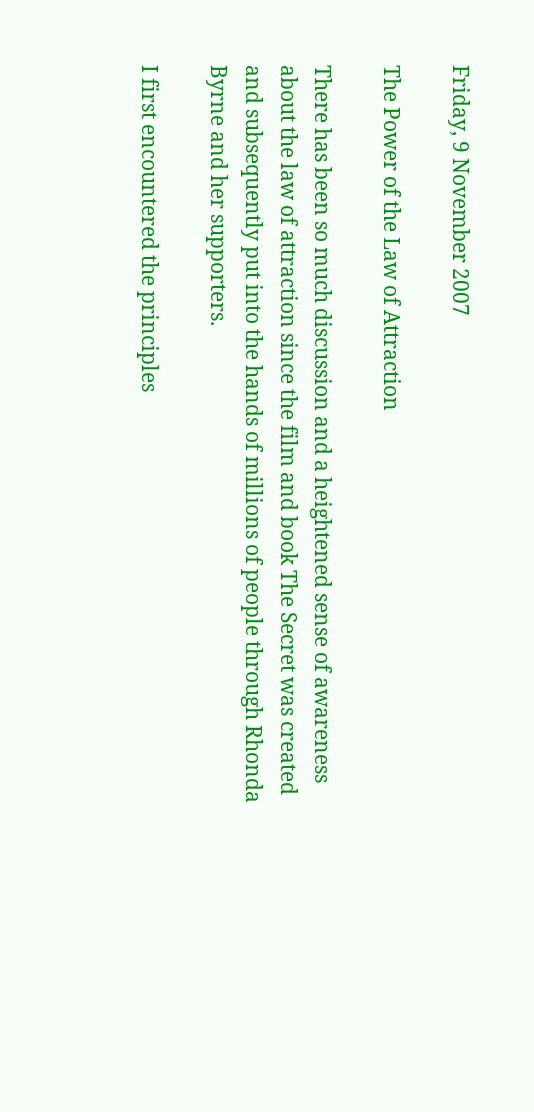Friday, 9 November 2007

The Power of the Law of Attraction

There has been so much discussion and a heightened sense of awareness about the law of attraction since the film and book The Secret was created and subsequently put into the hands of millions of people through Rhonda Byrne and her supporters.

I first encountered the principles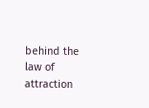behind the law of attraction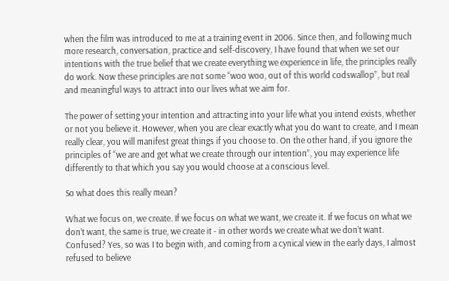when the film was introduced to me at a training event in 2006. Since then, and following much more research, conversation, practice and self-discovery, I have found that when we set our intentions with the true belief that we create everything we experience in life, the principles really do work. Now these principles are not some “woo woo, out of this world codswallop”, but real and meaningful ways to attract into our lives what we aim for.

The power of setting your intention and attracting into your life what you intend exists, whether or not you believe it. However, when you are clear exactly what you do want to create, and I mean really clear, you will manifest great things if you choose to. On the other hand, if you ignore the principles of “we are and get what we create through our intention”, you may experience life differently to that which you say you would choose at a conscious level.

So what does this really mean?

What we focus on, we create. If we focus on what we want, we create it. If we focus on what we don’t want, the same is true, we create it - in other words we create what we don’t want. Confused? Yes, so was I to begin with, and coming from a cynical view in the early days, I almost refused to believe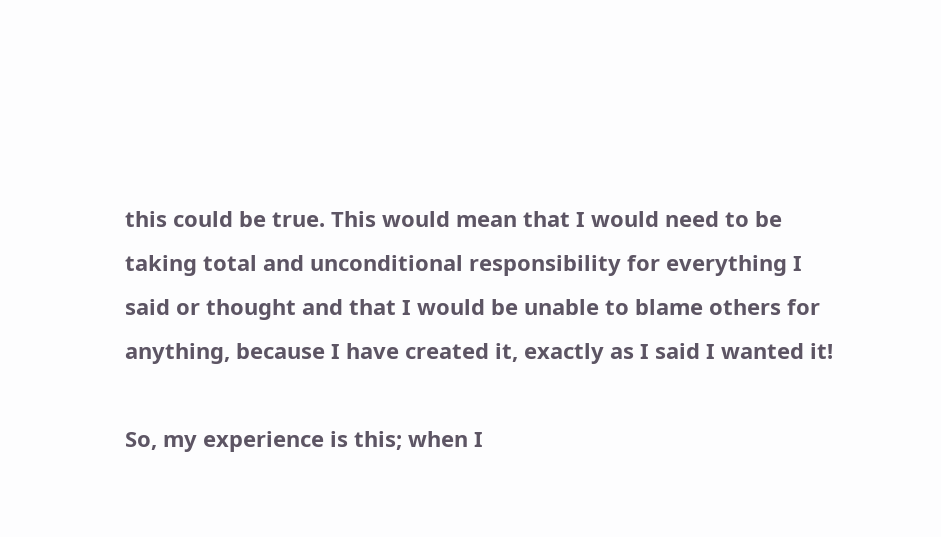this could be true. This would mean that I would need to be taking total and unconditional responsibility for everything I said or thought and that I would be unable to blame others for anything, because I have created it, exactly as I said I wanted it!

So, my experience is this; when I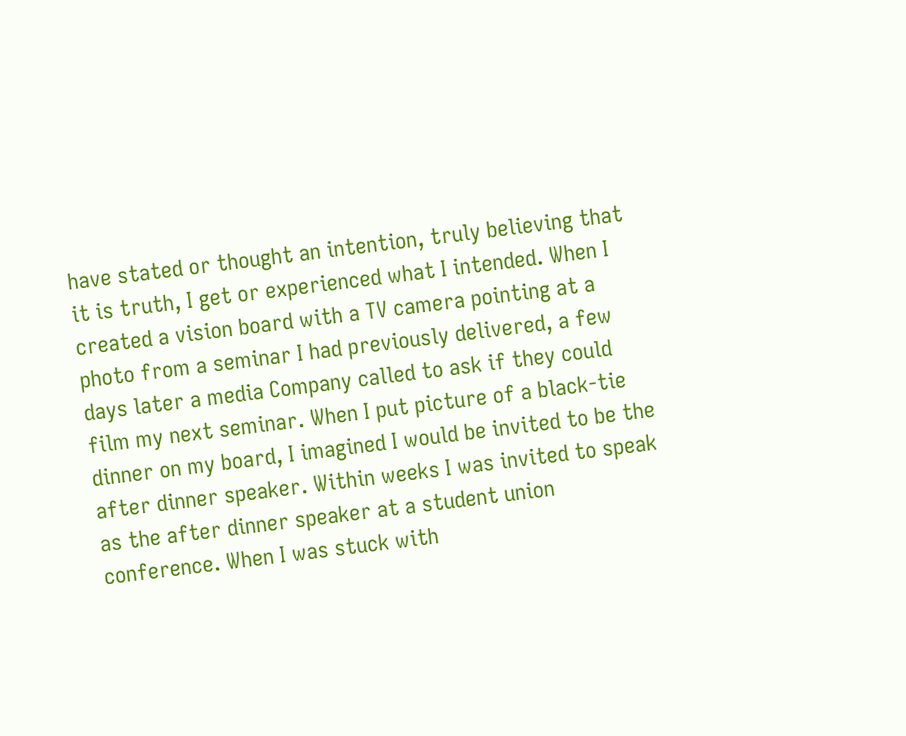have stated or thought an intention, truly believing that it is truth, I get or experienced what I intended. When I created a vision board with a TV camera pointing at a photo from a seminar I had previously delivered, a few days later a media Company called to ask if they could film my next seminar. When I put picture of a black-tie dinner on my board, I imagined I would be invited to be the after dinner speaker. Within weeks I was invited to speak as the after dinner speaker at a student union conference. When I was stuck with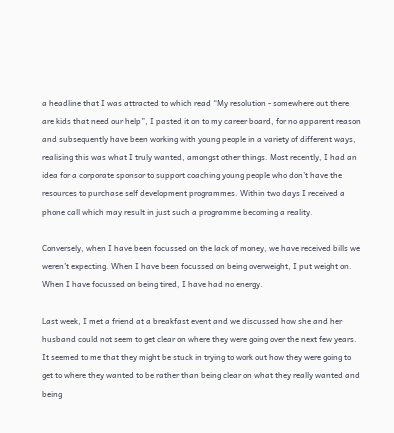a headline that I was attracted to which read “My resolution - somewhere out there are kids that need our help”, I pasted it on to my career board, for no apparent reason and subsequently have been working with young people in a variety of different ways, realising this was what I truly wanted, amongst other things. Most recently, I had an idea for a corporate sponsor to support coaching young people who don’t have the resources to purchase self development programmes. Within two days I received a phone call which may result in just such a programme becoming a reality.

Conversely, when I have been focussed on the lack of money, we have received bills we weren’t expecting. When I have been focussed on being overweight, I put weight on. When I have focussed on being tired, I have had no energy.

Last week, I met a friend at a breakfast event and we discussed how she and her husband could not seem to get clear on where they were going over the next few years. It seemed to me that they might be stuck in trying to work out how they were going to get to where they wanted to be rather than being clear on what they really wanted and being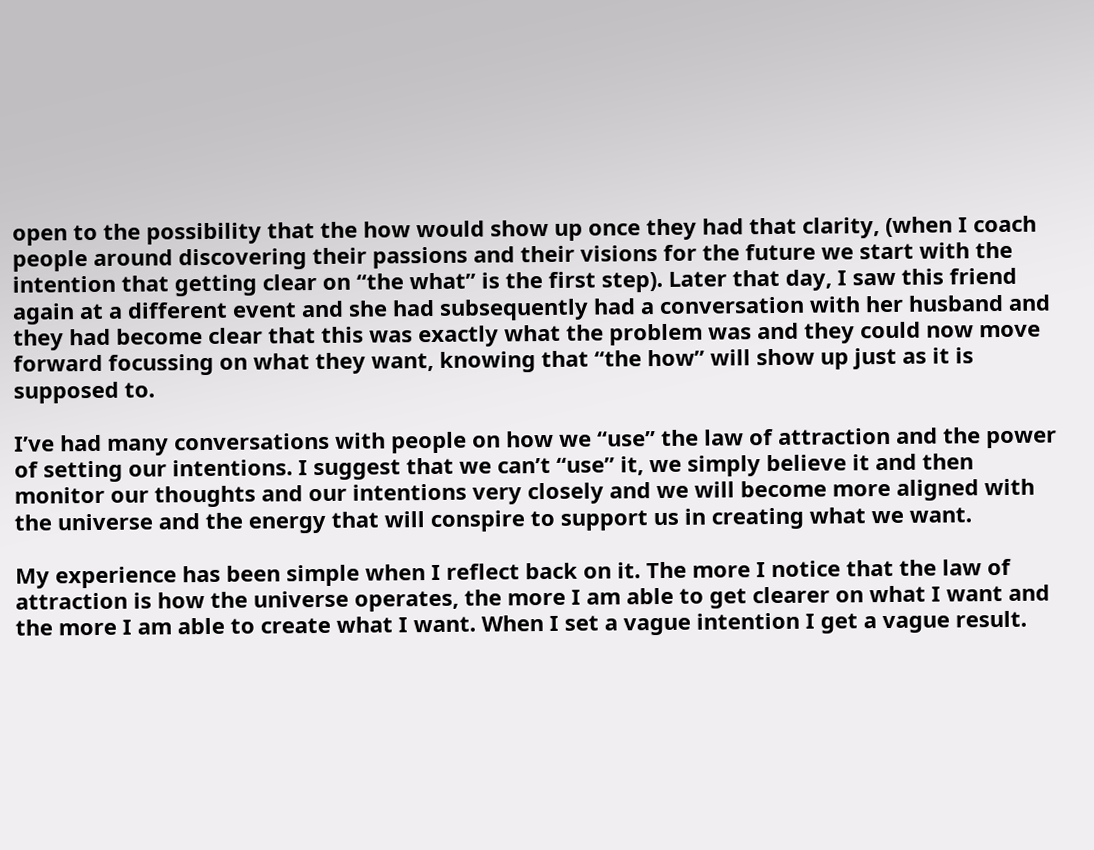open to the possibility that the how would show up once they had that clarity, (when I coach people around discovering their passions and their visions for the future we start with the intention that getting clear on “the what” is the first step). Later that day, I saw this friend again at a different event and she had subsequently had a conversation with her husband and they had become clear that this was exactly what the problem was and they could now move forward focussing on what they want, knowing that “the how” will show up just as it is supposed to.

I’ve had many conversations with people on how we “use” the law of attraction and the power of setting our intentions. I suggest that we can’t “use” it, we simply believe it and then monitor our thoughts and our intentions very closely and we will become more aligned with the universe and the energy that will conspire to support us in creating what we want.

My experience has been simple when I reflect back on it. The more I notice that the law of attraction is how the universe operates, the more I am able to get clearer on what I want and the more I am able to create what I want. When I set a vague intention I get a vague result.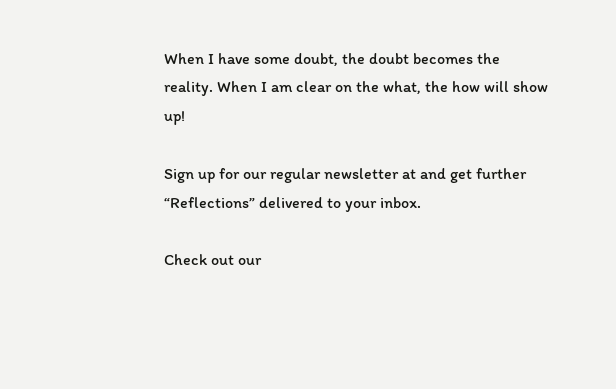When I have some doubt, the doubt becomes the reality. When I am clear on the what, the how will show up!

Sign up for our regular newsletter at and get further “Reflections” delivered to your inbox.

Check out our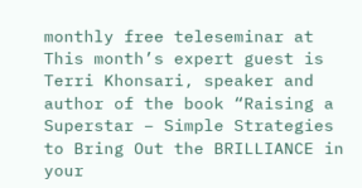monthly free teleseminar at This month’s expert guest is Terri Khonsari, speaker and author of the book “Raising a Superstar – Simple Strategies to Bring Out the BRILLIANCE in your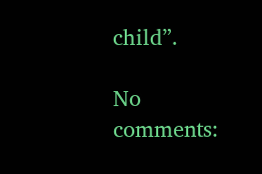child”.

No comments: